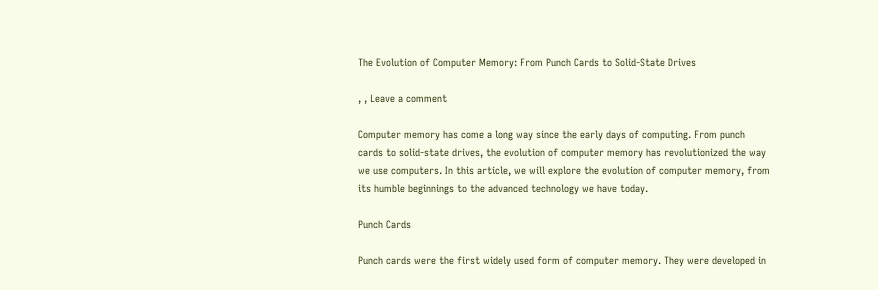The Evolution of Computer Memory: From Punch Cards to Solid-State Drives

, , Leave a comment

Computer memory has come a long way since the early days of computing. From punch cards to solid-state drives, the evolution of computer memory has revolutionized the way we use computers. In this article, we will explore the evolution of computer memory, from its humble beginnings to the advanced technology we have today.

Punch Cards

Punch cards were the first widely used form of computer memory. They were developed in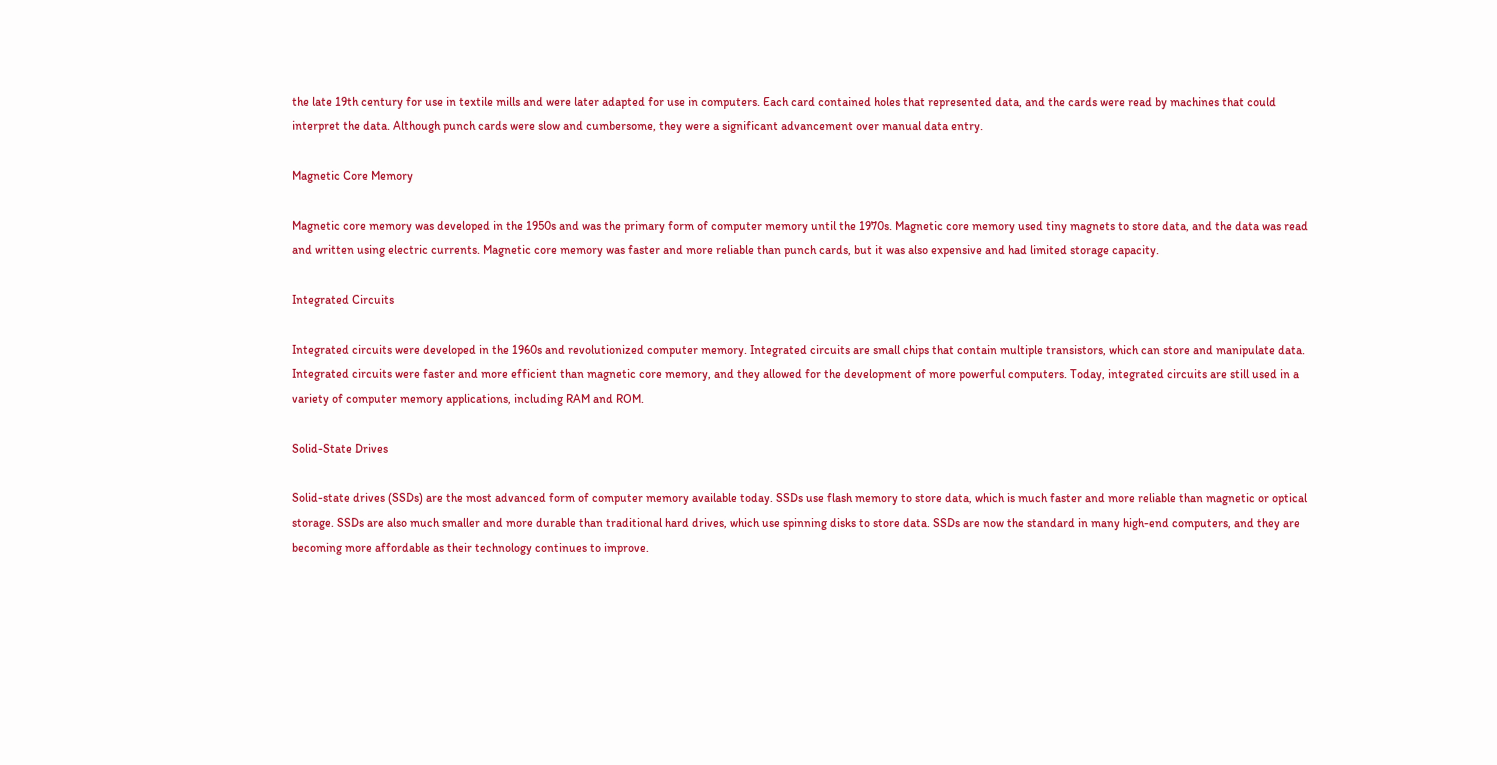the late 19th century for use in textile mills and were later adapted for use in computers. Each card contained holes that represented data, and the cards were read by machines that could interpret the data. Although punch cards were slow and cumbersome, they were a significant advancement over manual data entry.

Magnetic Core Memory

Magnetic core memory was developed in the 1950s and was the primary form of computer memory until the 1970s. Magnetic core memory used tiny magnets to store data, and the data was read and written using electric currents. Magnetic core memory was faster and more reliable than punch cards, but it was also expensive and had limited storage capacity.

Integrated Circuits

Integrated circuits were developed in the 1960s and revolutionized computer memory. Integrated circuits are small chips that contain multiple transistors, which can store and manipulate data. Integrated circuits were faster and more efficient than magnetic core memory, and they allowed for the development of more powerful computers. Today, integrated circuits are still used in a variety of computer memory applications, including RAM and ROM.

Solid-State Drives

Solid-state drives (SSDs) are the most advanced form of computer memory available today. SSDs use flash memory to store data, which is much faster and more reliable than magnetic or optical storage. SSDs are also much smaller and more durable than traditional hard drives, which use spinning disks to store data. SSDs are now the standard in many high-end computers, and they are becoming more affordable as their technology continues to improve.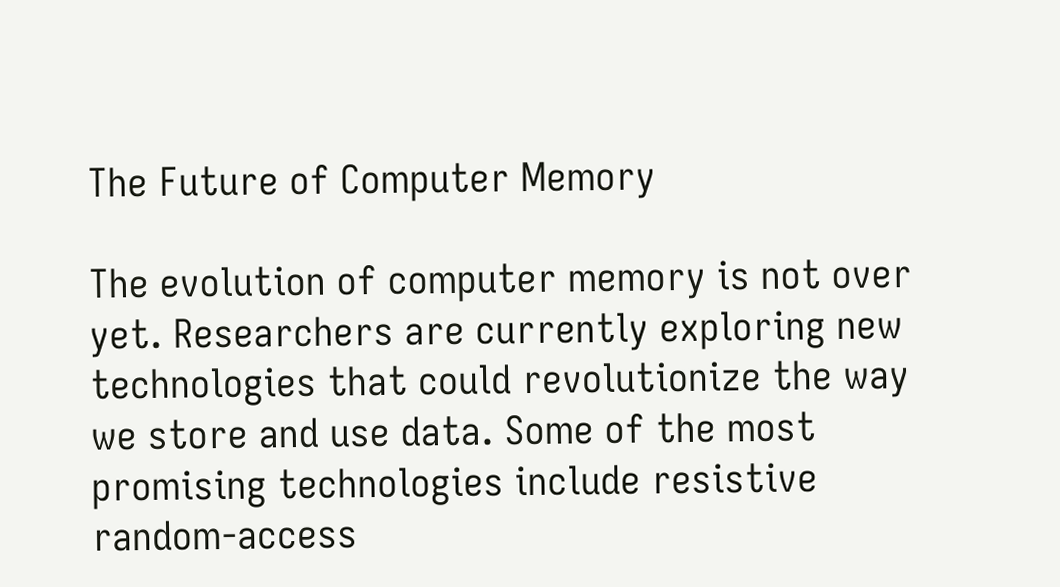The Future of Computer Memory

The evolution of computer memory is not over yet. Researchers are currently exploring new technologies that could revolutionize the way we store and use data. Some of the most promising technologies include resistive random-access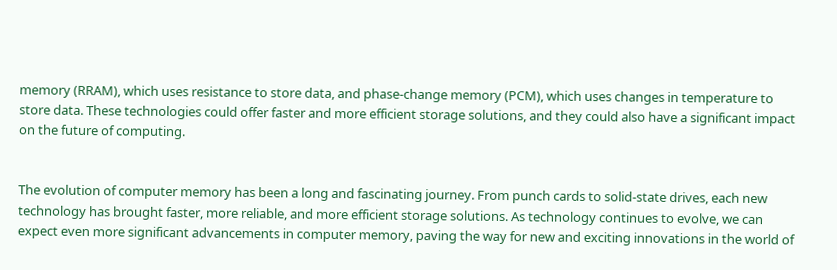memory (RRAM), which uses resistance to store data, and phase-change memory (PCM), which uses changes in temperature to store data. These technologies could offer faster and more efficient storage solutions, and they could also have a significant impact on the future of computing.


The evolution of computer memory has been a long and fascinating journey. From punch cards to solid-state drives, each new technology has brought faster, more reliable, and more efficient storage solutions. As technology continues to evolve, we can expect even more significant advancements in computer memory, paving the way for new and exciting innovations in the world of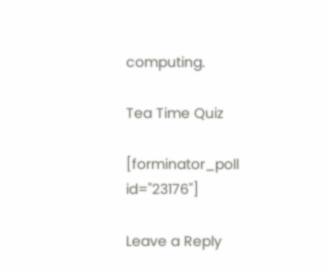computing.

Tea Time Quiz

[forminator_poll id="23176"]

Leave a Reply